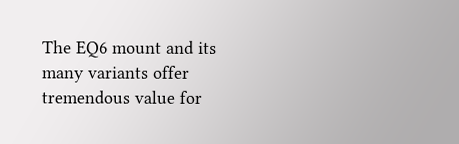The EQ6 mount and its many variants offer tremendous value for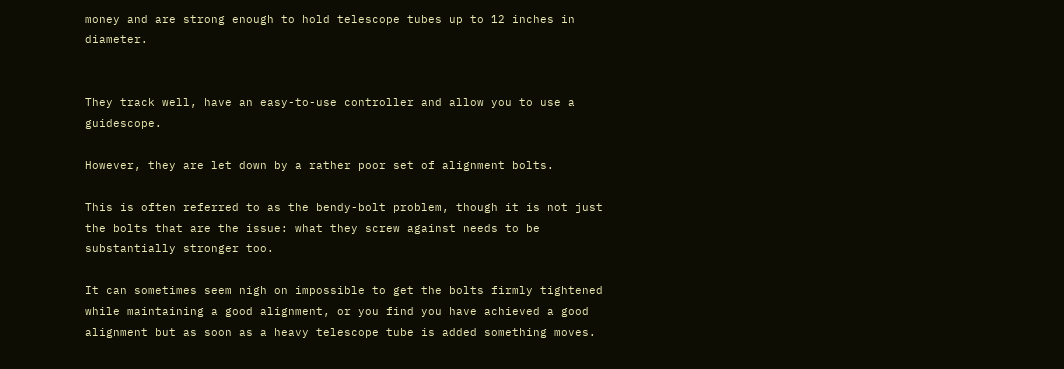money and are strong enough to hold telescope tubes up to 12 inches in diameter.


They track well, have an easy-to-use controller and allow you to use a guidescope.

However, they are let down by a rather poor set of alignment bolts.

This is often referred to as the bendy-bolt problem, though it is not just the bolts that are the issue: what they screw against needs to be substantially stronger too.

It can sometimes seem nigh on impossible to get the bolts firmly tightened while maintaining a good alignment, or you find you have achieved a good alignment but as soon as a heavy telescope tube is added something moves.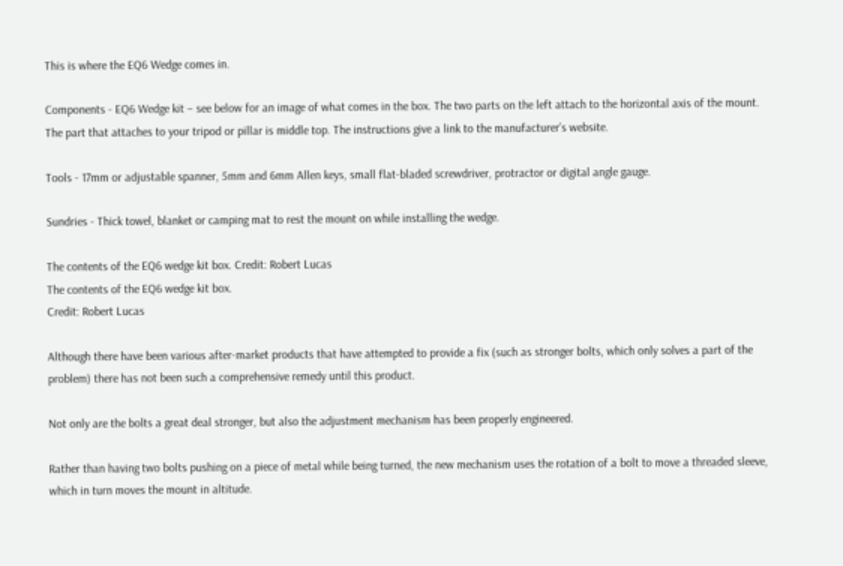This is where the EQ6 Wedge comes in.

Components - EQ6 Wedge kit – see below for an image of what comes in the box. The two parts on the left attach to the horizontal axis of the mount. The part that attaches to your tripod or pillar is middle top. The instructions give a link to the manufacturer’s website.

Tools - 17mm or adjustable spanner, 5mm and 6mm Allen keys, small flat-bladed screwdriver, protractor or digital angle gauge.

Sundries - Thick towel, blanket or camping mat to rest the mount on while installing the wedge.

The contents of the EQ6 wedge kit box. Credit: Robert Lucas
The contents of the EQ6 wedge kit box.
Credit: Robert Lucas

Although there have been various after-market products that have attempted to provide a fix (such as stronger bolts, which only solves a part of the problem) there has not been such a comprehensive remedy until this product.

Not only are the bolts a great deal stronger, but also the adjustment mechanism has been properly engineered.

Rather than having two bolts pushing on a piece of metal while being turned, the new mechanism uses the rotation of a bolt to move a threaded sleeve, which in turn moves the mount in altitude.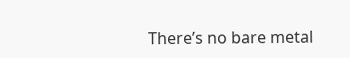There’s no bare metal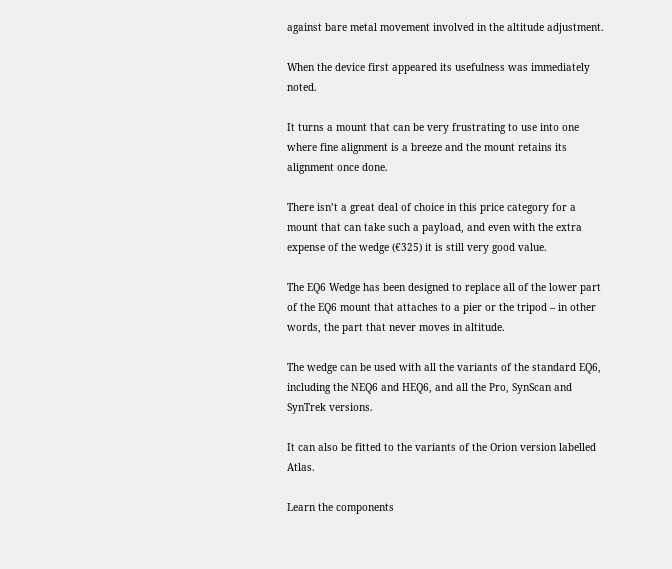against bare metal movement involved in the altitude adjustment.

When the device first appeared its usefulness was immediately noted.

It turns a mount that can be very frustrating to use into one where fine alignment is a breeze and the mount retains its alignment once done.

There isn’t a great deal of choice in this price category for a mount that can take such a payload, and even with the extra expense of the wedge (€325) it is still very good value.

The EQ6 Wedge has been designed to replace all of the lower part of the EQ6 mount that attaches to a pier or the tripod – in other words, the part that never moves in altitude.

The wedge can be used with all the variants of the standard EQ6, including the NEQ6 and HEQ6, and all the Pro, SynScan and SynTrek versions.

It can also be fitted to the variants of the Orion version labelled Atlas.

Learn the components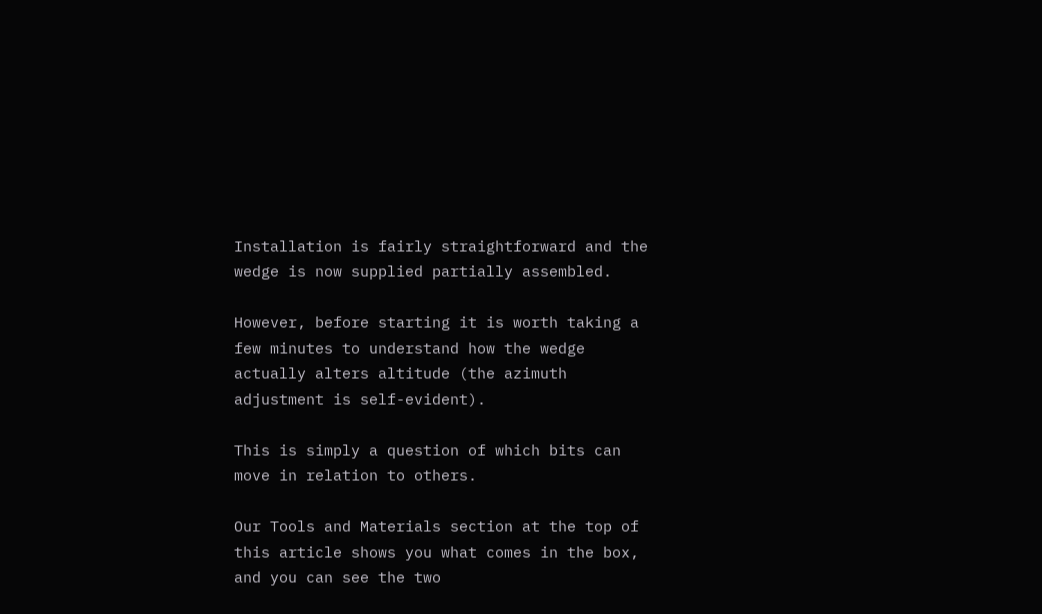Installation is fairly straightforward and the wedge is now supplied partially assembled.

However, before starting it is worth taking a few minutes to understand how the wedge actually alters altitude (the azimuth adjustment is self-evident).

This is simply a question of which bits can move in relation to others.

Our Tools and Materials section at the top of this article shows you what comes in the box, and you can see the two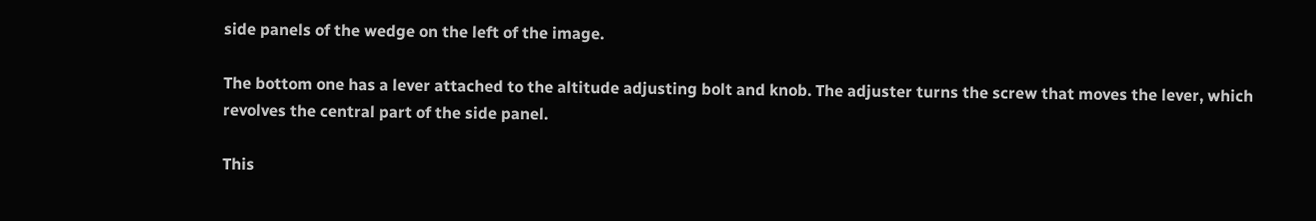side panels of the wedge on the left of the image.

The bottom one has a lever attached to the altitude adjusting bolt and knob. The adjuster turns the screw that moves the lever, which revolves the central part of the side panel.

This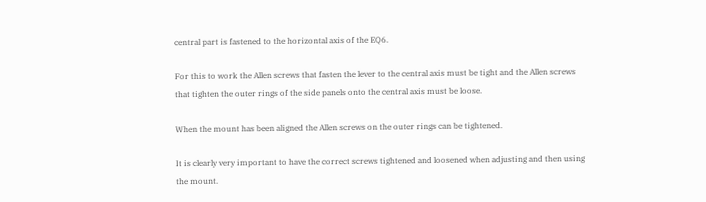central part is fastened to the horizontal axis of the EQ6.

For this to work the Allen screws that fasten the lever to the central axis must be tight and the Allen screws that tighten the outer rings of the side panels onto the central axis must be loose.

When the mount has been aligned the Allen screws on the outer rings can be tightened.

It is clearly very important to have the correct screws tightened and loosened when adjusting and then using the mount.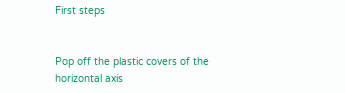First steps


Pop off the plastic covers of the horizontal axis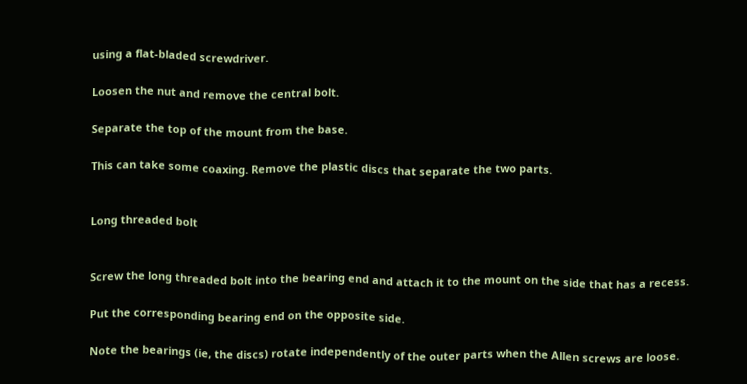using a flat-bladed screwdriver.

Loosen the nut and remove the central bolt.

Separate the top of the mount from the base.

This can take some coaxing. Remove the plastic discs that separate the two parts.


Long threaded bolt


Screw the long threaded bolt into the bearing end and attach it to the mount on the side that has a recess.

Put the corresponding bearing end on the opposite side.

Note the bearings (ie, the discs) rotate independently of the outer parts when the Allen screws are loose.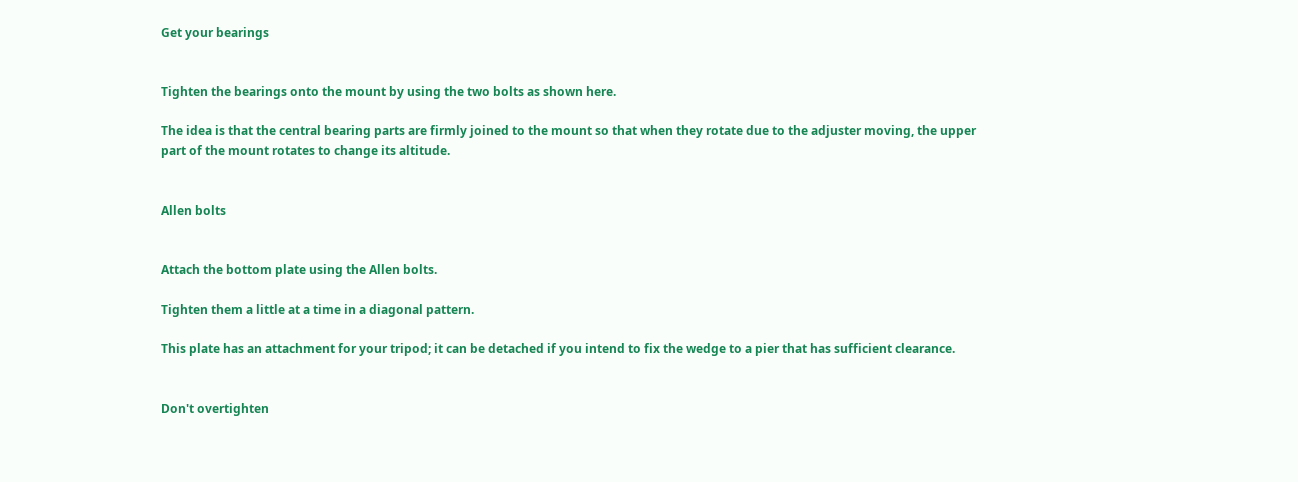Get your bearings


Tighten the bearings onto the mount by using the two bolts as shown here.

The idea is that the central bearing parts are firmly joined to the mount so that when they rotate due to the adjuster moving, the upper part of the mount rotates to change its altitude.


Allen bolts


Attach the bottom plate using the Allen bolts.

Tighten them a little at a time in a diagonal pattern.

This plate has an attachment for your tripod; it can be detached if you intend to fix the wedge to a pier that has sufficient clearance.


Don't overtighten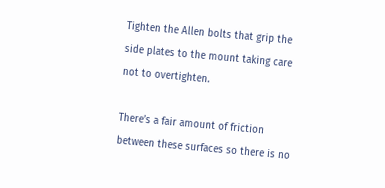Tighten the Allen bolts that grip the side plates to the mount taking care not to overtighten.

There’s a fair amount of friction between these surfaces so there is no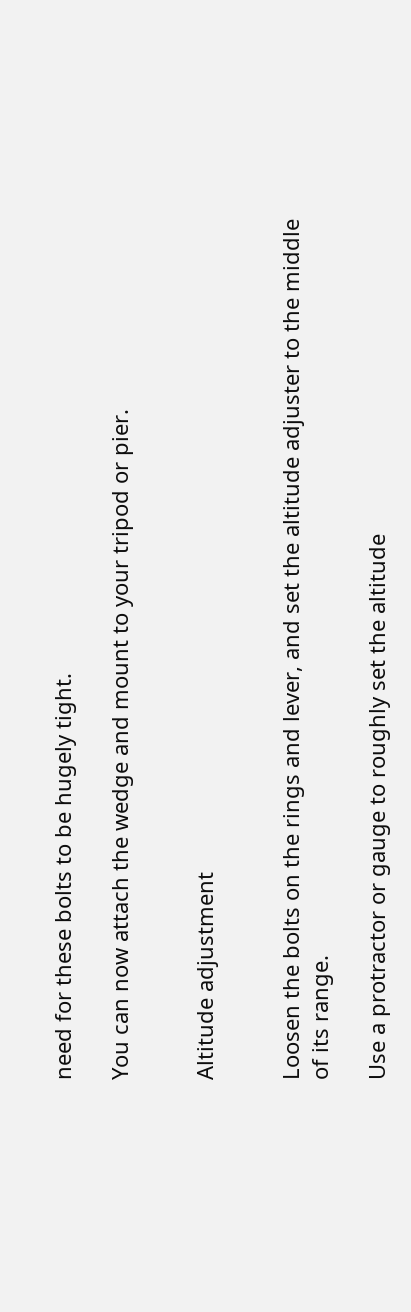need for these bolts to be hugely tight.

You can now attach the wedge and mount to your tripod or pier.


Altitude adjustment


Loosen the bolts on the rings and lever, and set the altitude adjuster to the middle of its range.

Use a protractor or gauge to roughly set the altitude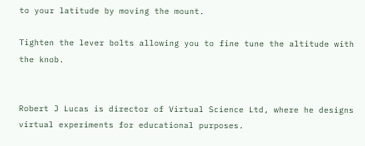to your latitude by moving the mount.

Tighten the lever bolts allowing you to fine tune the altitude with the knob.


Robert J Lucas is director of Virtual Science Ltd, where he designs virtual experiments for educational purposes.